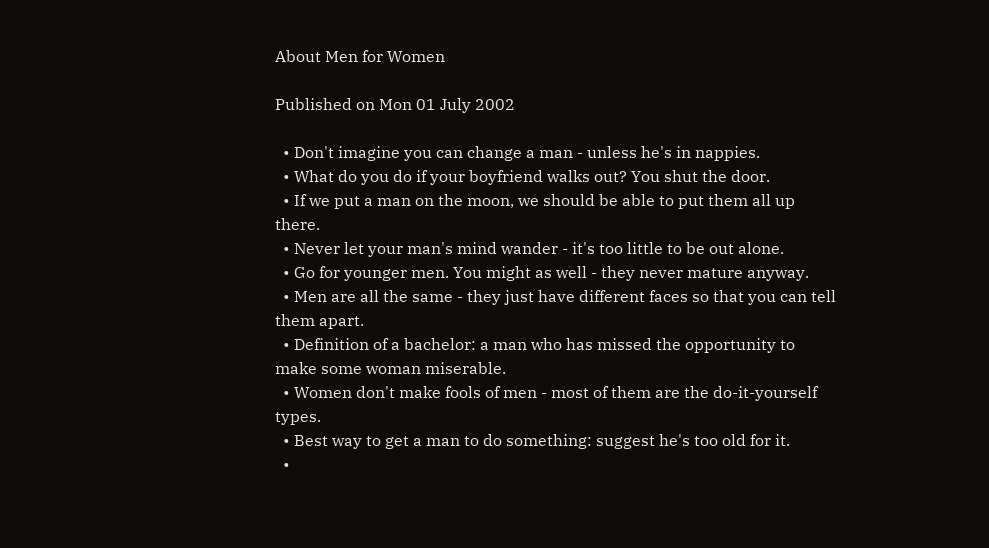About Men for Women

Published on Mon 01 July 2002

  • Don't imagine you can change a man - unless he's in nappies.
  • What do you do if your boyfriend walks out? You shut the door.
  • If we put a man on the moon, we should be able to put them all up there.
  • Never let your man's mind wander - it's too little to be out alone.
  • Go for younger men. You might as well - they never mature anyway.
  • Men are all the same - they just have different faces so that you can tell them apart.
  • Definition of a bachelor: a man who has missed the opportunity to make some woman miserable.
  • Women don't make fools of men - most of them are the do-it-yourself types.
  • Best way to get a man to do something: suggest he's too old for it.
  •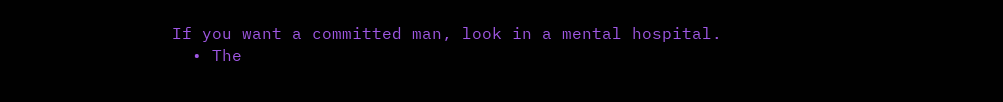If you want a committed man, look in a mental hospital.
  • The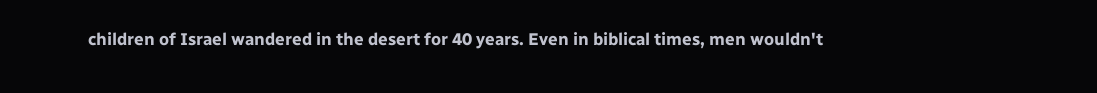children of Israel wandered in the desert for 40 years. Even in biblical times, men wouldn't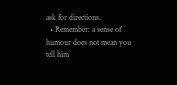ask for directions.
  • Remember: a sense of humour does not mean you tell him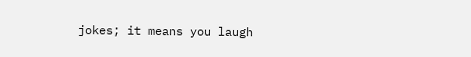jokes; it means you laugh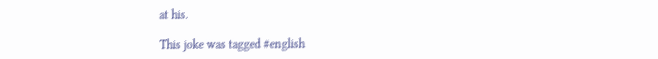at his.

This joke was tagged #english